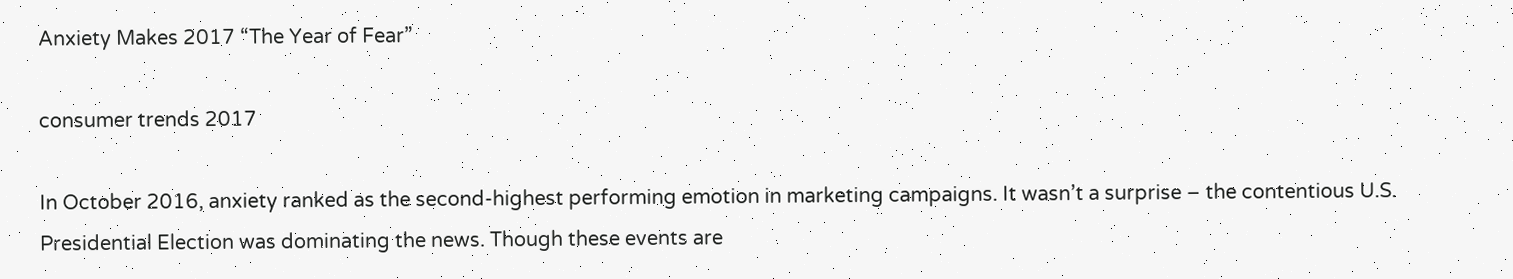Anxiety Makes 2017 “The Year of Fear”

consumer trends 2017

In October 2016, anxiety ranked as the second-highest performing emotion in marketing campaigns. It wasn’t a surprise – the contentious U.S. Presidential Election was dominating the news. Though these events are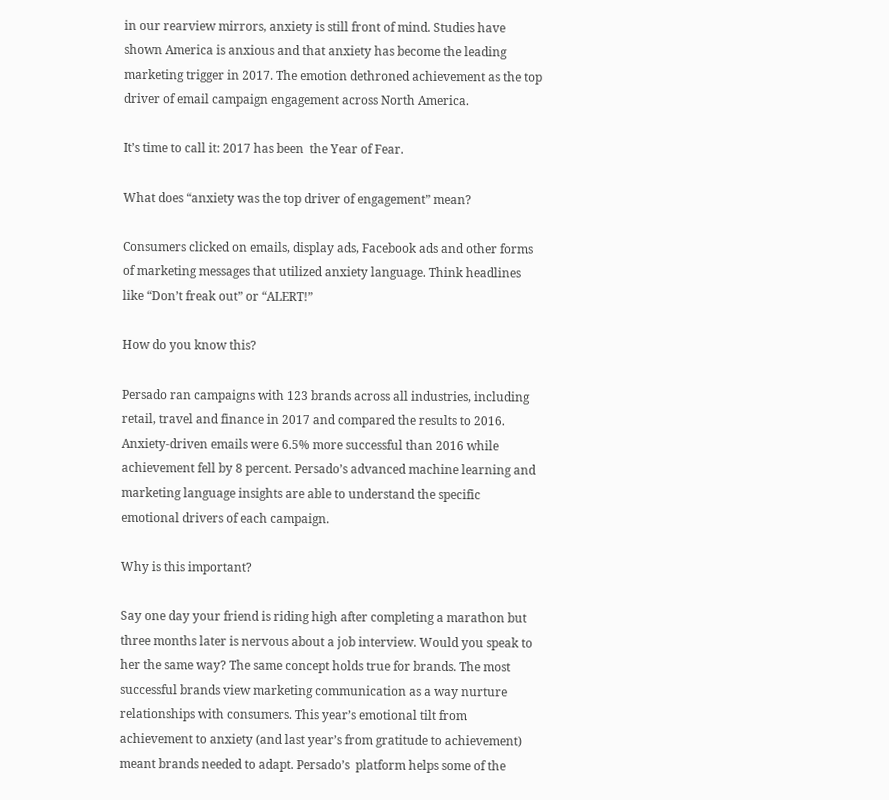in our rearview mirrors, anxiety is still front of mind. Studies have shown America is anxious and that anxiety has become the leading marketing trigger in 2017. The emotion dethroned achievement as the top driver of email campaign engagement across North America.

It’s time to call it: 2017 has been  the Year of Fear.

What does “anxiety was the top driver of engagement” mean?

Consumers clicked on emails, display ads, Facebook ads and other forms of marketing messages that utilized anxiety language. Think headlines like “Don’t freak out” or “ALERT!”

How do you know this?

Persado ran campaigns with 123 brands across all industries, including retail, travel and finance in 2017 and compared the results to 2016. Anxiety-driven emails were 6.5% more successful than 2016 while achievement fell by 8 percent. Persado’s advanced machine learning and marketing language insights are able to understand the specific emotional drivers of each campaign.

Why is this important?

Say one day your friend is riding high after completing a marathon but three months later is nervous about a job interview. Would you speak to her the same way? The same concept holds true for brands. The most successful brands view marketing communication as a way nurture relationships with consumers. This year’s emotional tilt from achievement to anxiety (and last year’s from gratitude to achievement) meant brands needed to adapt. Persado’s  platform helps some of the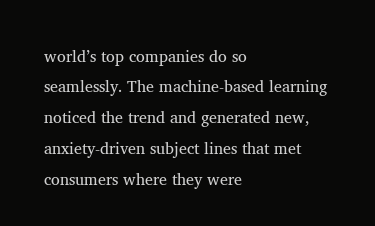world’s top companies do so seamlessly. The machine-based learning noticed the trend and generated new, anxiety-driven subject lines that met consumers where they were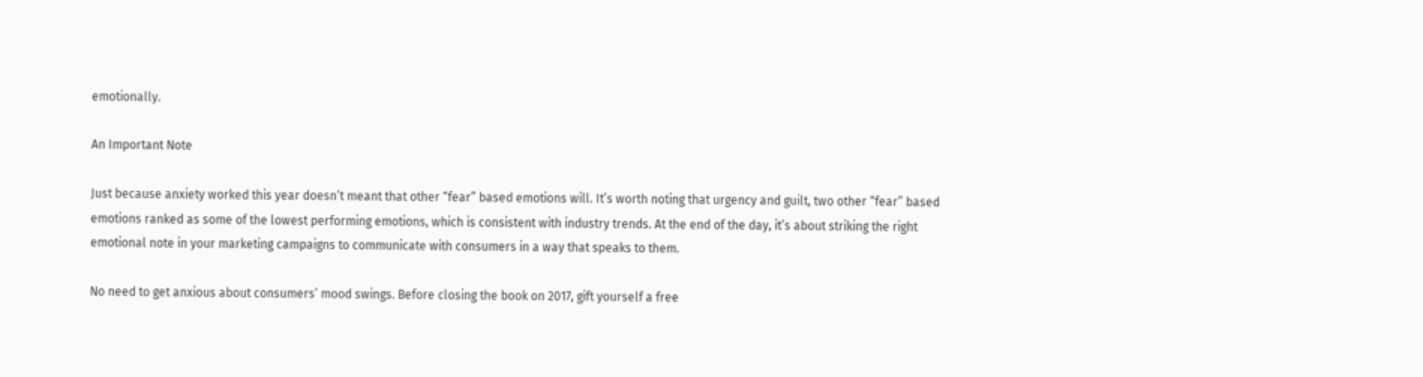emotionally.

An Important Note

Just because anxiety worked this year doesn’t meant that other “fear” based emotions will. It’s worth noting that urgency and guilt, two other “fear” based emotions ranked as some of the lowest performing emotions, which is consistent with industry trends. At the end of the day, it’s about striking the right emotional note in your marketing campaigns to communicate with consumers in a way that speaks to them.

No need to get anxious about consumers’ mood swings. Before closing the book on 2017, gift yourself a free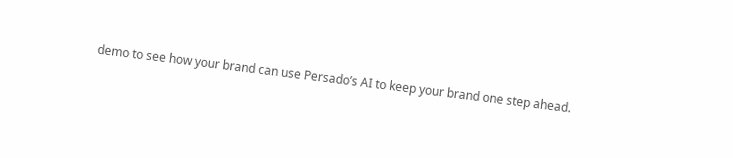demo to see how your brand can use Persado’s AI to keep your brand one step ahead.